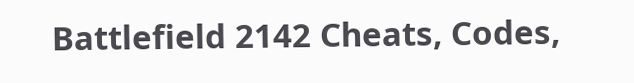Battlefield 2142 Cheats, Codes,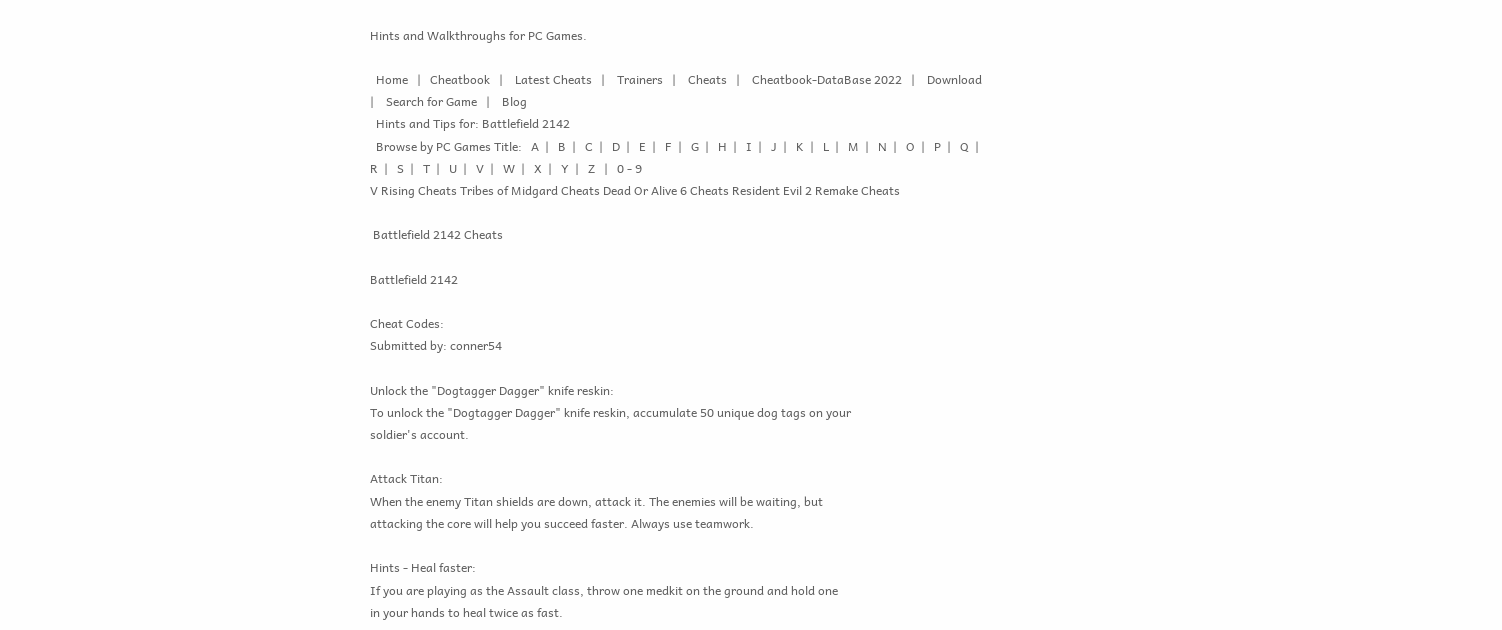Hints and Walkthroughs for PC Games.

  Home   |   Cheatbook   |    Latest Cheats   |    Trainers   |    Cheats   |    Cheatbook-DataBase 2022   |    Download   |    Search for Game   |    Blog
  Hints and Tips for: Battlefield 2142
  Browse by PC Games Title:   A  |   B  |   C  |   D  |   E  |   F  |   G  |   H  |   I  |   J  |   K  |   L  |   M  |   N  |   O  |   P  |   Q  |   R  |   S  |   T  |   U  |   V  |   W  |   X  |   Y  |   Z   |   0 - 9
V Rising Cheats Tribes of Midgard Cheats Dead Or Alive 6 Cheats Resident Evil 2 Remake Cheats

 Battlefield 2142 Cheats

Battlefield 2142

Cheat Codes:
Submitted by: conner54

Unlock the "Dogtagger Dagger" knife reskin:
To unlock the "Dogtagger Dagger" knife reskin, accumulate 50 unique dog tags on your
soldier's account.

Attack Titan:
When the enemy Titan shields are down, attack it. The enemies will be waiting, but
attacking the core will help you succeed faster. Always use teamwork.

Hints - Heal faster:
If you are playing as the Assault class, throw one medkit on the ground and hold one
in your hands to heal twice as fast.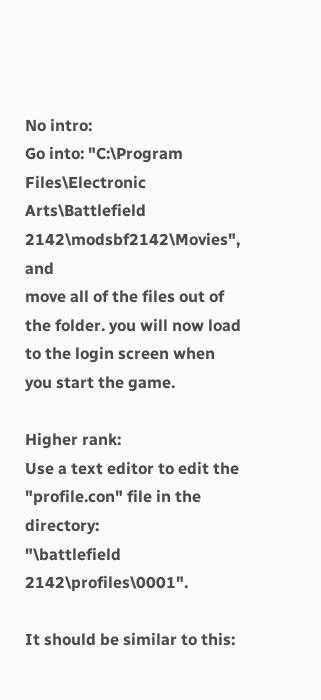No intro:
Go into: "C:\Program Files\Electronic Arts\Battlefield 2142\modsbf2142\Movies", and
move all of the files out of the folder. you will now load to the login screen when
you start the game.

Higher rank:
Use a text editor to edit the "profile.con" file in the directory:
"\battlefield 2142\profiles\0001".

It should be similar to this: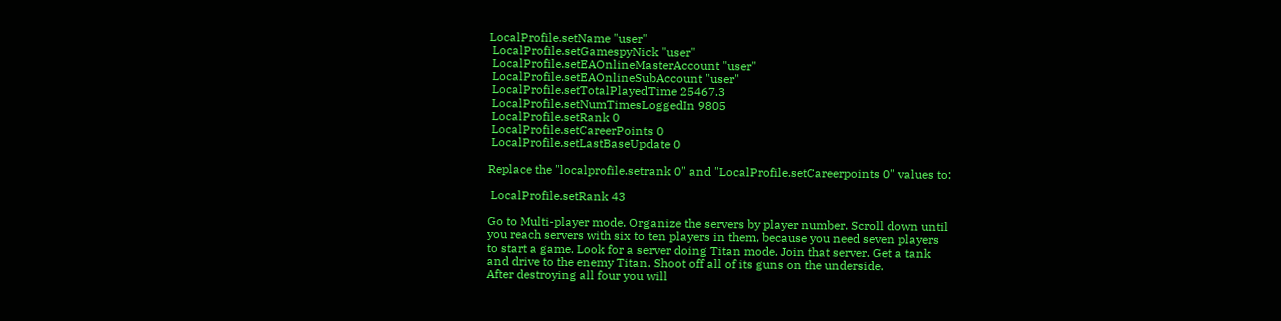LocalProfile.setName "user"
 LocalProfile.setGamespyNick "user"
 LocalProfile.setEAOnlineMasterAccount "user"
 LocalProfile.setEAOnlineSubAccount "user"
 LocalProfile.setTotalPlayedTime 25467.3
 LocalProfile.setNumTimesLoggedIn 9805
 LocalProfile.setRank 0
 LocalProfile.setCareerPoints 0
 LocalProfile.setLastBaseUpdate 0

Replace the "localprofile.setrank 0" and "LocalProfile.setCareerpoints 0" values to:

 LocalProfile.setRank 43

Go to Multi-player mode. Organize the servers by player number. Scroll down until
you reach servers with six to ten players in them, because you need seven players
to start a game. Look for a server doing Titan mode. Join that server. Get a tank
and drive to the enemy Titan. Shoot off all of its guns on the underside.
After destroying all four you will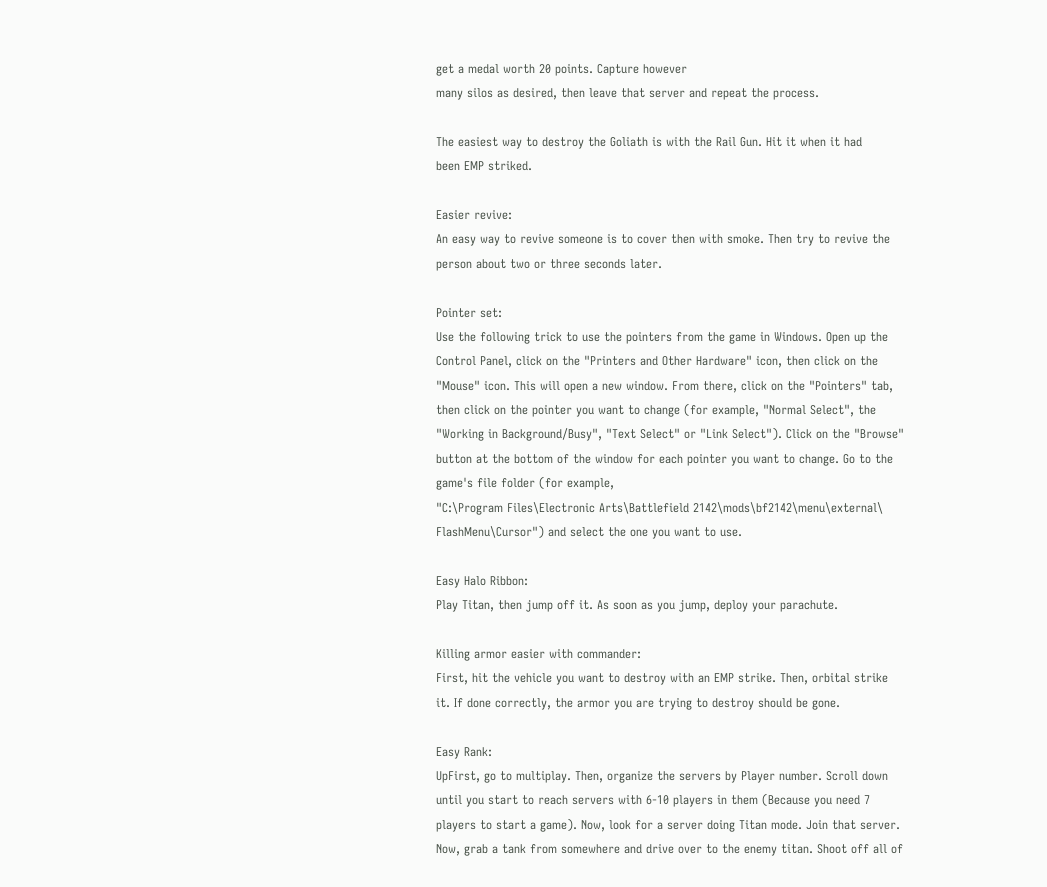get a medal worth 20 points. Capture however
many silos as desired, then leave that server and repeat the process.

The easiest way to destroy the Goliath is with the Rail Gun. Hit it when it had
been EMP striked.

Easier revive:
An easy way to revive someone is to cover then with smoke. Then try to revive the
person about two or three seconds later.

Pointer set:
Use the following trick to use the pointers from the game in Windows. Open up the
Control Panel, click on the "Printers and Other Hardware" icon, then click on the
"Mouse" icon. This will open a new window. From there, click on the "Pointers" tab,
then click on the pointer you want to change (for example, "Normal Select", the
"Working in Background/Busy", "Text Select" or "Link Select"). Click on the "Browse"
button at the bottom of the window for each pointer you want to change. Go to the
game's file folder (for example,
"C:\Program Files\Electronic Arts\Battlefield 2142\mods\bf2142\menu\external\
FlashMenu\Cursor") and select the one you want to use.

Easy Halo Ribbon:
Play Titan, then jump off it. As soon as you jump, deploy your parachute.

Killing armor easier with commander:
First, hit the vehicle you want to destroy with an EMP strike. Then, orbital strike
it. If done correctly, the armor you are trying to destroy should be gone.

Easy Rank:
UpFirst, go to multiplay. Then, organize the servers by Player number. Scroll down
until you start to reach servers with 6-10 players in them (Because you need 7
players to start a game). Now, look for a server doing Titan mode. Join that server.
Now, grab a tank from somewhere and drive over to the enemy titan. Shoot off all of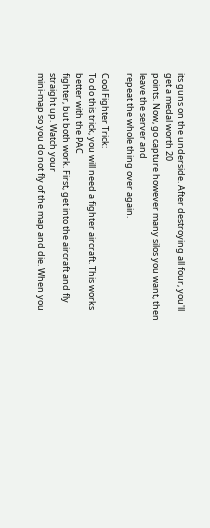its guns on the underside. After destroying all four, you'll get a medal worth 20
points. Now, go capture however many silos you want, then leave the server and
repeat the whole thing over again.

Cool Fighter Trick:
To do this trick, you will need a fighter aircraft. This works better with the PAC
fighter, but both work. First, get into the aircraft and fly straight up. Watch your
mini-map so you do not fly of the map and die. When you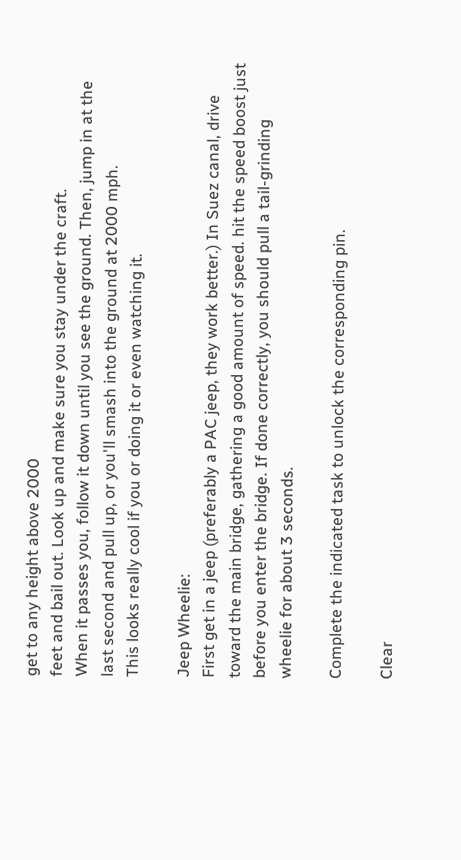get to any height above 2000
feet and bail out. Look up and make sure you stay under the craft.
When it passes you, follow it down until you see the ground. Then, jump in at the
last second and pull up, or you'll smash into the ground at 2000 mph.
This looks really cool if you or doing it or even watching it.

Jeep Wheelie:
First get in a jeep (preferably a PAC jeep, they work better.) In Suez canal, drive
toward the main bridge, gathering a good amount of speed. hit the speed boost just
before you enter the bridge. If done correctly, you should pull a tail-grinding
wheelie for about 3 seconds.

Complete the indicated task to unlock the corresponding pin.

Clear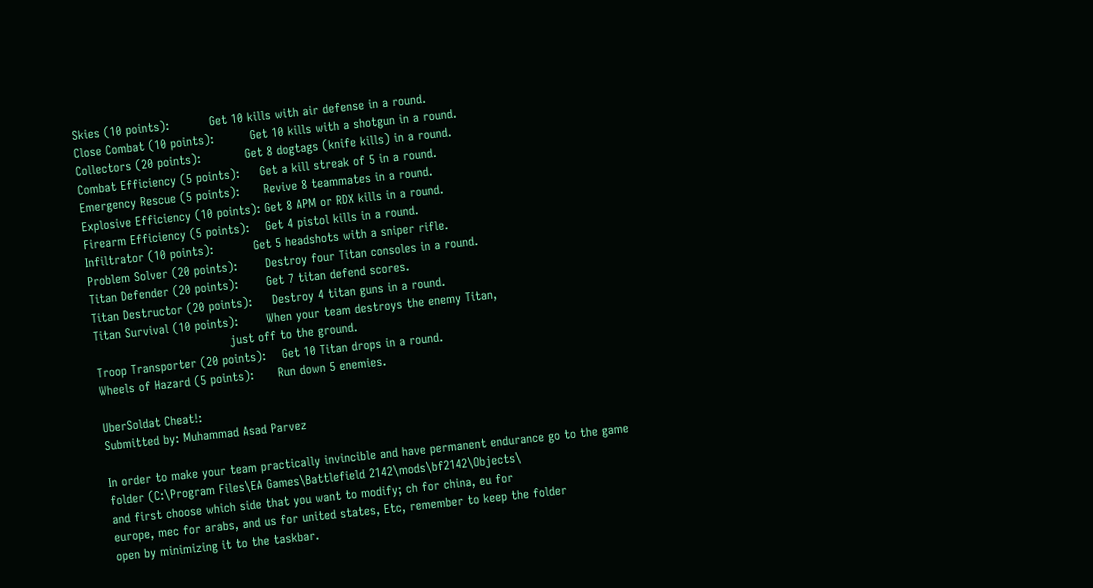Skies (10 points):          Get 10 kills with air defense in a round.
Close Combat (10 points):         Get 10 kills with a shotgun in a round.
Collectors (20 points):           Get 8 dogtags (knife kills) in a round.
Combat Efficiency (5 points):     Get a kill streak of 5 in a round.
Emergency Rescue (5 points):      Revive 8 teammates in a round.
Explosive Efficiency (10 points): Get 8 APM or RDX kills in a round.
Firearm Efficiency (5 points):    Get 4 pistol kills in a round.
Infiltrator (10 points):          Get 5 headshots with a sniper rifle.
Problem Solver (20 points):       Destroy four Titan consoles in a round.
Titan Defender (20 points):       Get 7 titan defend scores.
Titan Destructor (20 points):     Destroy 4 titan guns in a round.
Titan Survival (10 points):       When your team destroys the enemy Titan,
                                  just off to the ground.
Troop Transporter (20 points):    Get 10 Titan drops in a round.
Wheels of Hazard (5 points):      Run down 5 enemies.

UberSoldat Cheat!:
Submitted by: Muhammad Asad Parvez

In order to make your team practically invincible and have permanent endurance go to the game
folder (C:\Program Files\EA Games\Battlefield 2142\mods\bf2142\Objects\
and first choose which side that you want to modify; ch for china, eu for
europe, mec for arabs, and us for united states, Etc, remember to keep the folder
open by minimizing it to the taskbar.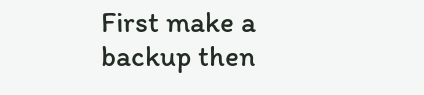First make a backup then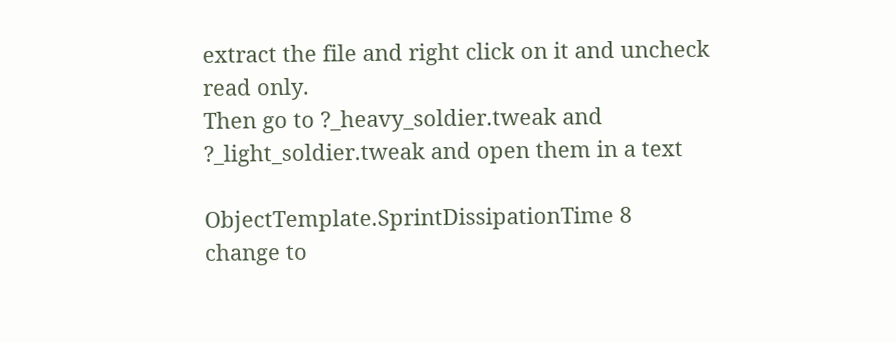extract the file and right click on it and uncheck read only.
Then go to ?_heavy_soldier.tweak and ?_light_soldier.tweak and open them in a text

ObjectTemplate.SprintDissipationTime 8
change to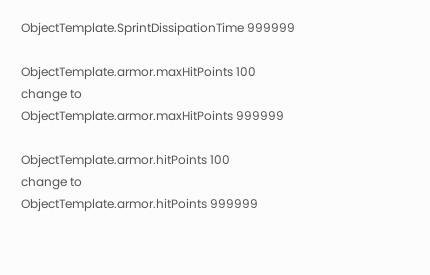ObjectTemplate.SprintDissipationTime 999999

ObjectTemplate.armor.maxHitPoints 100
change to
ObjectTemplate.armor.maxHitPoints 999999

ObjectTemplate.armor.hitPoints 100
change to
ObjectTemplate.armor.hitPoints 999999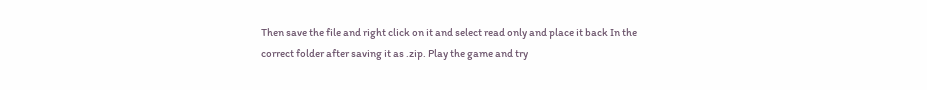Then save the file and right click on it and select read only and place it back In the
correct folder after saving it as .zip. Play the game and try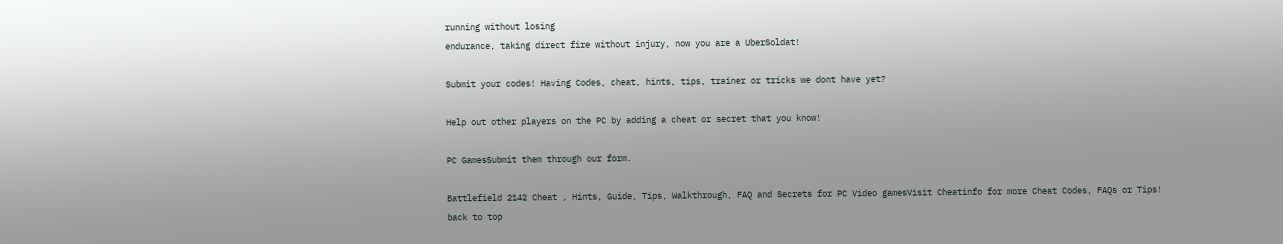running without losing
endurance, taking direct fire without injury, now you are a UberSoldat!

Submit your codes! Having Codes, cheat, hints, tips, trainer or tricks we dont have yet?

Help out other players on the PC by adding a cheat or secret that you know!

PC GamesSubmit them through our form.

Battlefield 2142 Cheat , Hints, Guide, Tips, Walkthrough, FAQ and Secrets for PC Video gamesVisit Cheatinfo for more Cheat Codes, FAQs or Tips!
back to top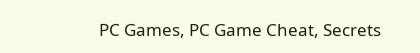PC Games, PC Game Cheat, Secrets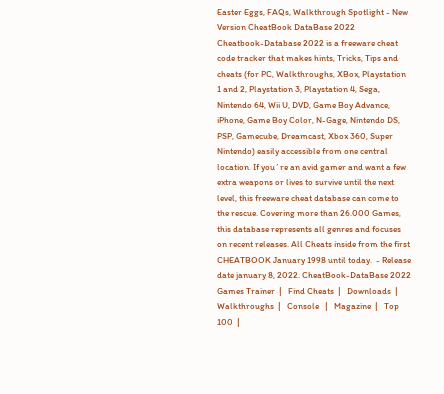Easter Eggs, FAQs, Walkthrough Spotlight - New Version CheatBook DataBase 2022
Cheatbook-Database 2022 is a freeware cheat code tracker that makes hints, Tricks, Tips and cheats (for PC, Walkthroughs, XBox, Playstation 1 and 2, Playstation 3, Playstation 4, Sega, Nintendo 64, Wii U, DVD, Game Boy Advance, iPhone, Game Boy Color, N-Gage, Nintendo DS, PSP, Gamecube, Dreamcast, Xbox 360, Super Nintendo) easily accessible from one central location. If you´re an avid gamer and want a few extra weapons or lives to survive until the next level, this freeware cheat database can come to the rescue. Covering more than 26.000 Games, this database represents all genres and focuses on recent releases. All Cheats inside from the first CHEATBOOK January 1998 until today.  - Release date january 8, 2022. CheatBook-DataBase 2022
Games Trainer  |   Find Cheats  |   Downloads  |   Walkthroughs  |   Console   |   Magazine  |   Top 100  |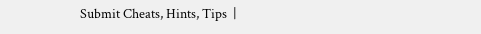Submit Cheats, Hints, Tips  |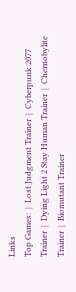Links
Top Games:  |  Lost Judgment Trainer  |  Cyberpunk 2077 Trainer  |  Dying Light 2 Stay Human Trainer  |  Chernobylite Trainer  |  Biomutant Trainer